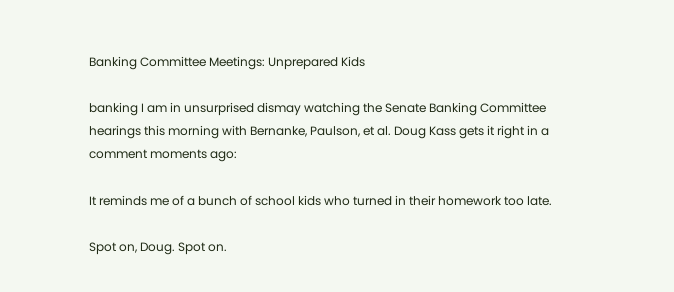Banking Committee Meetings: Unprepared Kids

banking I am in unsurprised dismay watching the Senate Banking Committee hearings this morning with Bernanke, Paulson, et al. Doug Kass gets it right in a comment moments ago:

It reminds me of a bunch of school kids who turned in their homework too late.

Spot on, Doug. Spot on.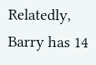Relatedly, Barry has 14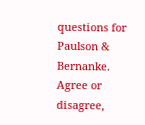questions for Paulson & Bernanke. Agree or disagree,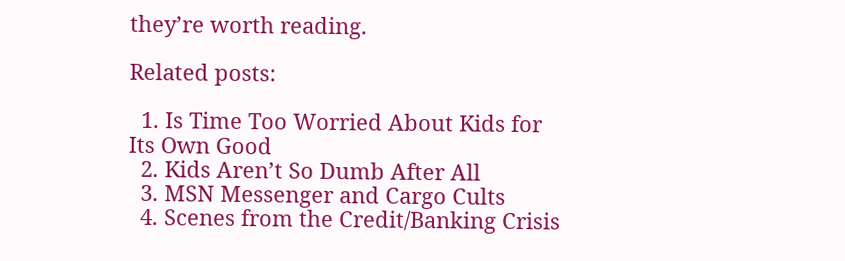they’re worth reading.

Related posts:

  1. Is Time Too Worried About Kids for Its Own Good
  2. Kids Aren’t So Dumb After All
  3. MSN Messenger and Cargo Cults
  4. Scenes from the Credit/Banking Crisis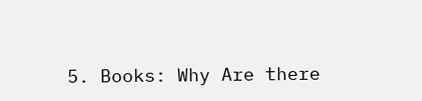5. Books: Why Are there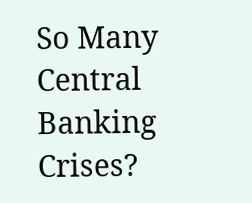So Many Central Banking Crises?